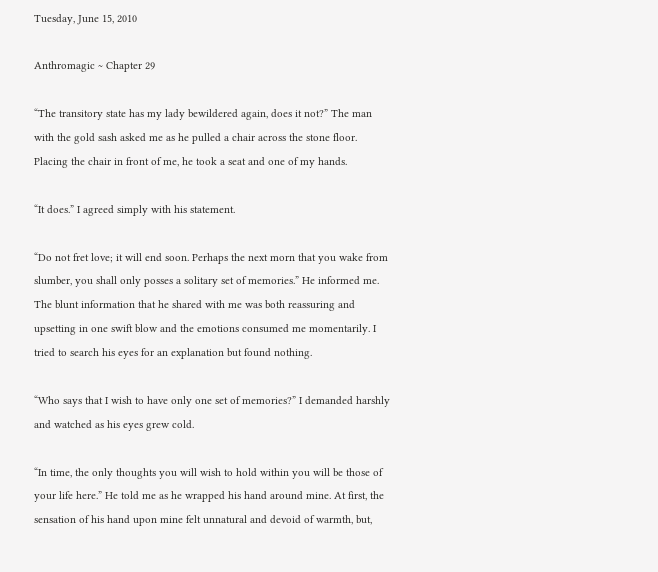Tuesday, June 15, 2010

Anthromagic ~ Chapter 29

“The transitory state has my lady bewildered again, does it not?” The man with the gold sash asked me as he pulled a chair across the stone floor. Placing the chair in front of me, he took a seat and one of my hands.

“It does.” I agreed simply with his statement.

“Do not fret love; it will end soon. Perhaps the next morn that you wake from slumber, you shall only posses a solitary set of memories.” He informed me. The blunt information that he shared with me was both reassuring and upsetting in one swift blow and the emotions consumed me momentarily. I tried to search his eyes for an explanation but found nothing.

“Who says that I wish to have only one set of memories?” I demanded harshly and watched as his eyes grew cold.

“In time, the only thoughts you will wish to hold within you will be those of your life here.” He told me as he wrapped his hand around mine. At first, the sensation of his hand upon mine felt unnatural and devoid of warmth, but,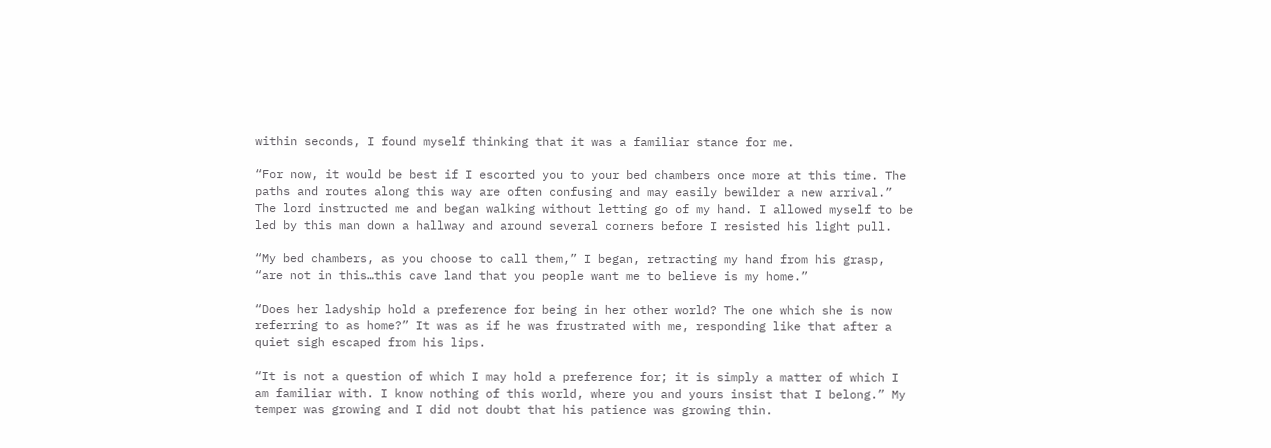within seconds, I found myself thinking that it was a familiar stance for me.

“For now, it would be best if I escorted you to your bed chambers once more at this time. The paths and routes along this way are often confusing and may easily bewilder a new arrival.” The lord instructed me and began walking without letting go of my hand. I allowed myself to be led by this man down a hallway and around several corners before I resisted his light pull.

“My bed chambers, as you choose to call them,” I began, retracting my hand from his grasp, “are not in this…this cave land that you people want me to believe is my home.”

“Does her ladyship hold a preference for being in her other world? The one which she is now referring to as home?” It was as if he was frustrated with me, responding like that after a quiet sigh escaped from his lips.

“It is not a question of which I may hold a preference for; it is simply a matter of which I am familiar with. I know nothing of this world, where you and yours insist that I belong.” My temper was growing and I did not doubt that his patience was growing thin.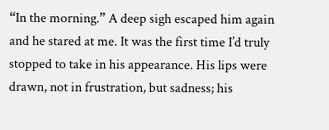“In the morning.” A deep sigh escaped him again and he stared at me. It was the first time I’d truly stopped to take in his appearance. His lips were drawn, not in frustration, but sadness; his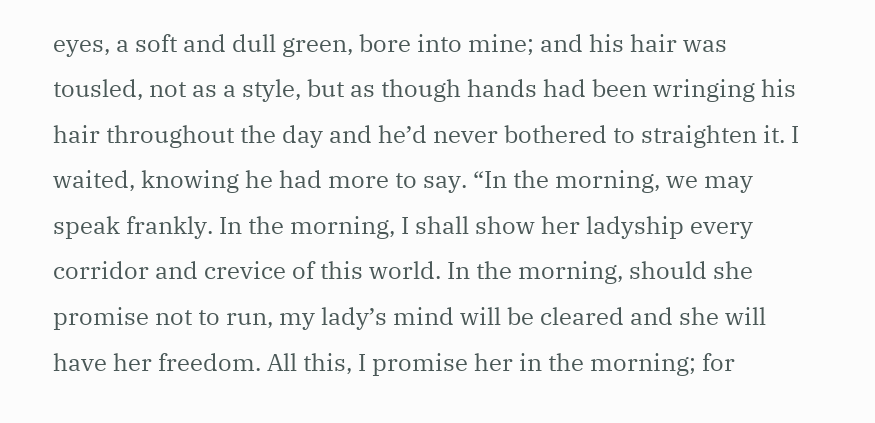eyes, a soft and dull green, bore into mine; and his hair was tousled, not as a style, but as though hands had been wringing his hair throughout the day and he’d never bothered to straighten it. I waited, knowing he had more to say. “In the morning, we may speak frankly. In the morning, I shall show her ladyship every corridor and crevice of this world. In the morning, should she promise not to run, my lady’s mind will be cleared and she will have her freedom. All this, I promise her in the morning; for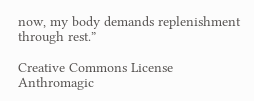now, my body demands replenishment through rest.”

Creative Commons License
Anthromagic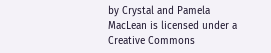by Crystal and Pamela MacLean is licensed under a Creative Commons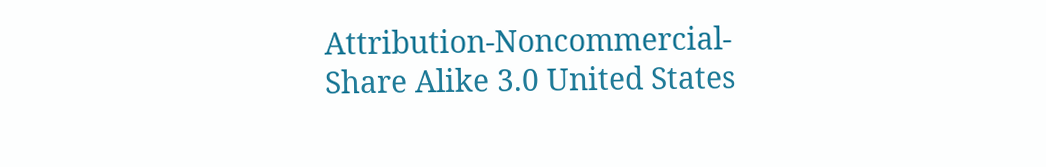Attribution-Noncommercial-Share Alike 3.0 United States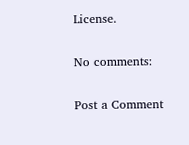License.

No comments:

Post a Comment